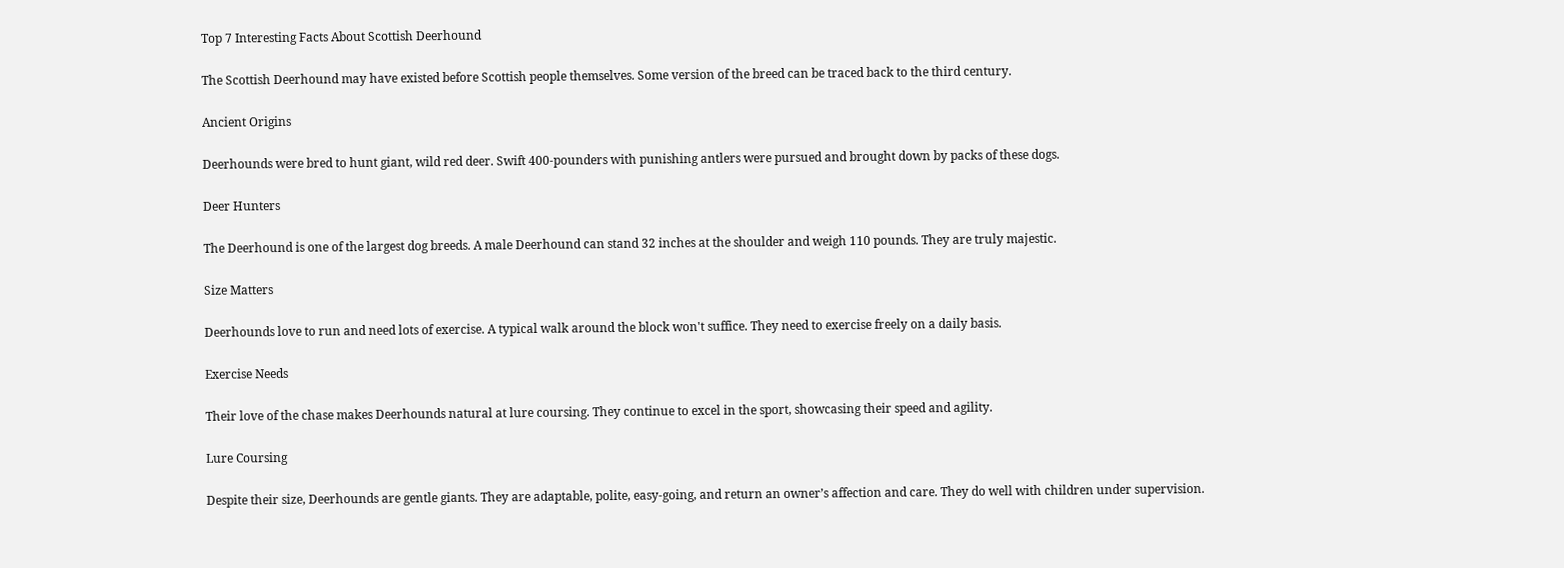Top 7 Interesting Facts About Scottish Deerhound

The Scottish Deerhound may have existed before Scottish people themselves. Some version of the breed can be traced back to the third century.

Ancient Origins

Deerhounds were bred to hunt giant, wild red deer. Swift 400-pounders with punishing antlers were pursued and brought down by packs of these dogs.

Deer Hunters

The Deerhound is one of the largest dog breeds. A male Deerhound can stand 32 inches at the shoulder and weigh 110 pounds. They are truly majestic.

Size Matters

Deerhounds love to run and need lots of exercise. A typical walk around the block won't suffice. They need to exercise freely on a daily basis.

Exercise Needs

Their love of the chase makes Deerhounds natural at lure coursing. They continue to excel in the sport, showcasing their speed and agility.

Lure Coursing

Despite their size, Deerhounds are gentle giants. They are adaptable, polite, easy-going, and return an owner’s affection and care. They do well with children under supervision.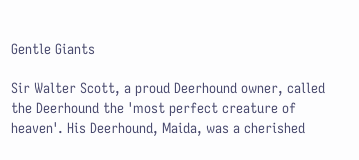Gentle Giants

Sir Walter Scott, a proud Deerhound owner, called the Deerhound the 'most perfect creature of heaven'. His Deerhound, Maida, was a cherished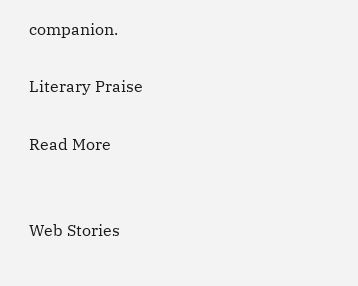companion.

Literary Praise

Read More


Web Stories